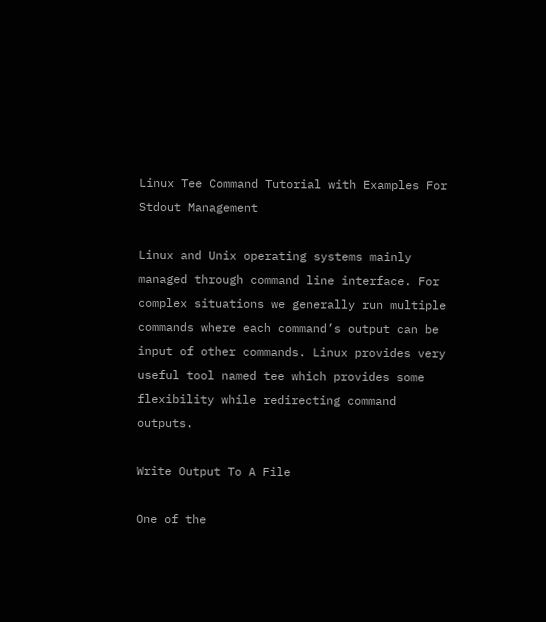Linux Tee Command Tutorial with Examples For Stdout Management

Linux and Unix operating systems mainly managed through command line interface. For complex situations we generally run multiple commands where each command’s output can be input of other commands. Linux provides very useful tool named tee which provides some flexibility while redirecting command outputs.

Write Output To A File

One of the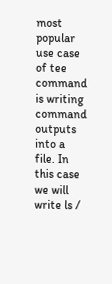most popular use case of tee command is writing command outputs into a file. In this case we will write ls /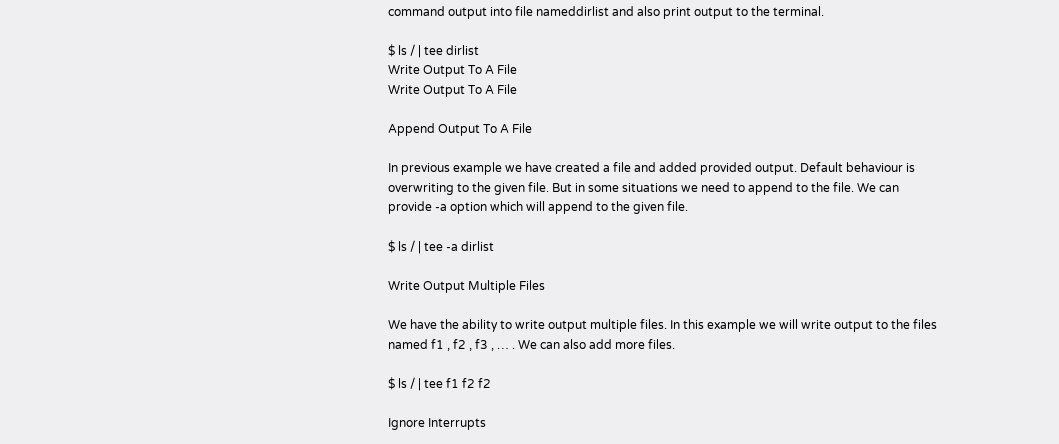command output into file nameddirlist and also print output to the terminal.

$ ls / | tee dirlist
Write Output To A File
Write Output To A File

Append Output To A File

In previous example we have created a file and added provided output. Default behaviour is overwriting to the given file. But in some situations we need to append to the file. We can provide -a option which will append to the given file.

$ ls / | tee -a dirlist

Write Output Multiple Files

We have the ability to write output multiple files. In this example we will write output to the files named f1 , f2 , f3 , … . We can also add more files.

$ ls / | tee f1 f2 f2

Ignore Interrupts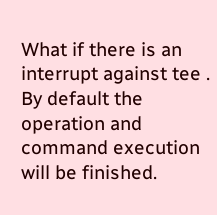What if there is an interrupt against tee . By default the operation and command execution will be finished.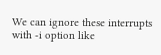We can ignore these interrupts with -i option like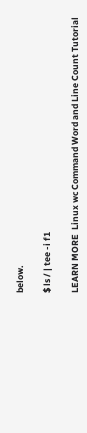below.

$ ls / | tee -i f1

LEARN MORE  Linux wc Command Word and Line Count Tutorial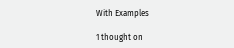With Examples

1 thought on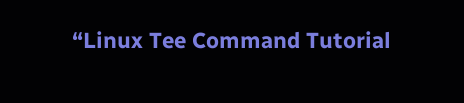“Linux Tee Command Tutorial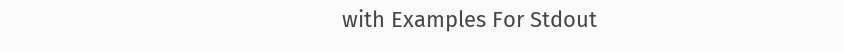with Examples For Stdout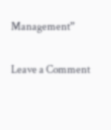Management”

Leave a Comment